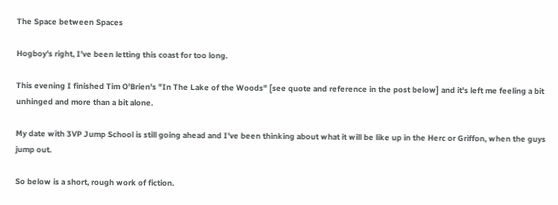The Space between Spaces

Hogboy's right, I've been letting this coast for too long.

This evening I finished Tim O'Brien's "In The Lake of the Woods" [see quote and reference in the post below] and it's left me feeling a bit unhinged and more than a bit alone.

My date with 3VP Jump School is still going ahead and I've been thinking about what it will be like up in the Herc or Griffon, when the guys jump out.

So below is a short, rough work of fiction.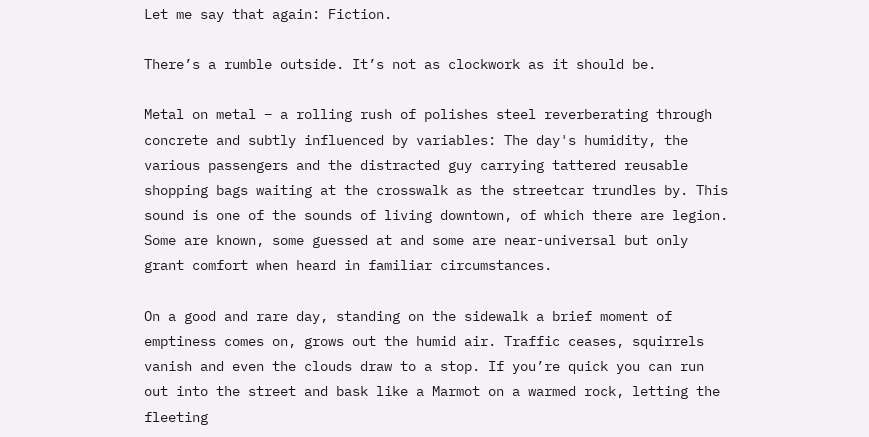Let me say that again: Fiction.

There’s a rumble outside. It’s not as clockwork as it should be.

Metal on metal – a rolling rush of polishes steel reverberating through concrete and subtly influenced by variables: The day's humidity, the various passengers and the distracted guy carrying tattered reusable shopping bags waiting at the crosswalk as the streetcar trundles by. This sound is one of the sounds of living downtown, of which there are legion. Some are known, some guessed at and some are near-universal but only grant comfort when heard in familiar circumstances.

On a good and rare day, standing on the sidewalk a brief moment of emptiness comes on, grows out the humid air. Traffic ceases, squirrels vanish and even the clouds draw to a stop. If you’re quick you can run out into the street and bask like a Marmot on a warmed rock, letting the fleeting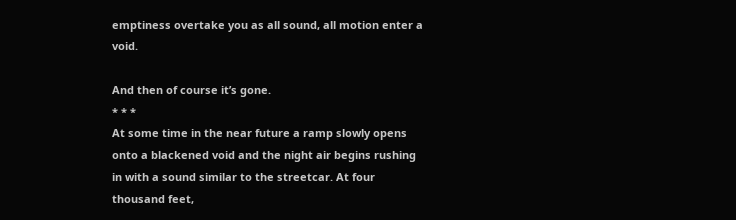emptiness overtake you as all sound, all motion enter a void.

And then of course it’s gone.
* * *
At some time in the near future a ramp slowly opens onto a blackened void and the night air begins rushing in with a sound similar to the streetcar. At four thousand feet,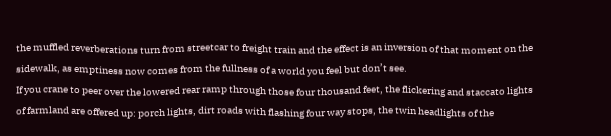the muffled reverberations turn from streetcar to freight train and the effect is an inversion of that moment on the sidewalk, as emptiness now comes from the fullness of a world you feel but don’t see.
If you crane to peer over the lowered rear ramp through those four thousand feet, the flickering and staccato lights of farmland are offered up: porch lights, dirt roads with flashing four way stops, the twin headlights of the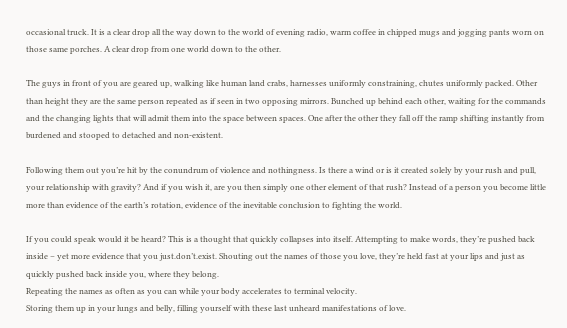occasional truck. It is a clear drop all the way down to the world of evening radio, warm coffee in chipped mugs and jogging pants worn on those same porches. A clear drop from one world down to the other.

The guys in front of you are geared up, walking like human land crabs, harnesses uniformly constraining, chutes uniformly packed. Other than height they are the same person repeated as if seen in two opposing mirrors. Bunched up behind each other, waiting for the commands and the changing lights that will admit them into the space between spaces. One after the other they fall off the ramp shifting instantly from burdened and stooped to detached and non-existent.

Following them out you’re hit by the conundrum of violence and nothingness. Is there a wind or is it created solely by your rush and pull, your relationship with gravity? And if you wish it, are you then simply one other element of that rush? Instead of a person you become little more than evidence of the earth’s rotation, evidence of the inevitable conclusion to fighting the world.

If you could speak would it be heard? This is a thought that quickly collapses into itself. Attempting to make words, they’re pushed back inside – yet more evidence that you just.don’t.exist. Shouting out the names of those you love, they’re held fast at your lips and just as quickly pushed back inside you, where they belong.
Repeating the names as often as you can while your body accelerates to terminal velocity.
Storing them up in your lungs and belly, filling yourself with these last unheard manifestations of love.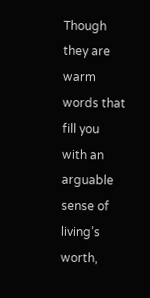Though they are warm words that fill you with an arguable sense of living’s worth,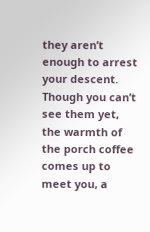they aren’t enough to arrest your descent. Though you can’t see them yet, the warmth of the porch coffee comes up to meet you, a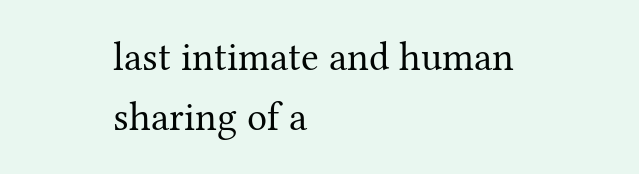last intimate and human sharing of a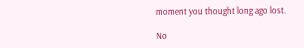moment you thought long ago lost.

No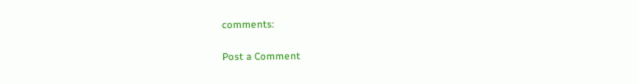comments:

Post a Comment